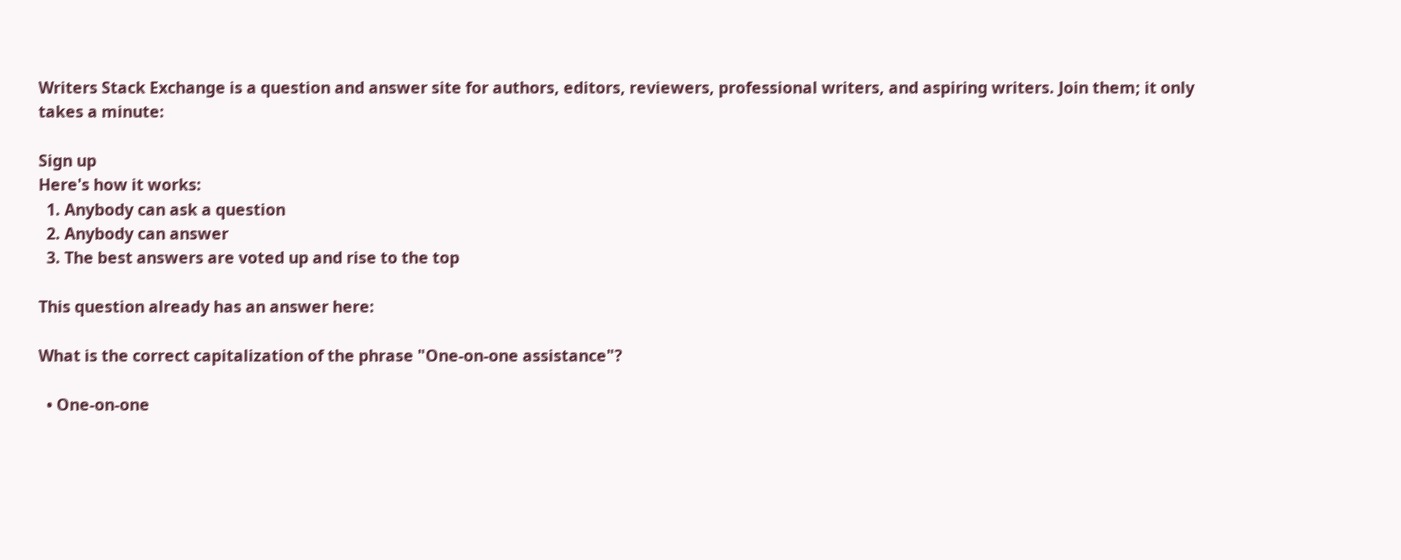Writers Stack Exchange is a question and answer site for authors, editors, reviewers, professional writers, and aspiring writers. Join them; it only takes a minute:

Sign up
Here's how it works:
  1. Anybody can ask a question
  2. Anybody can answer
  3. The best answers are voted up and rise to the top

This question already has an answer here:

What is the correct capitalization of the phrase "One-on-one assistance"?

  • One-on-one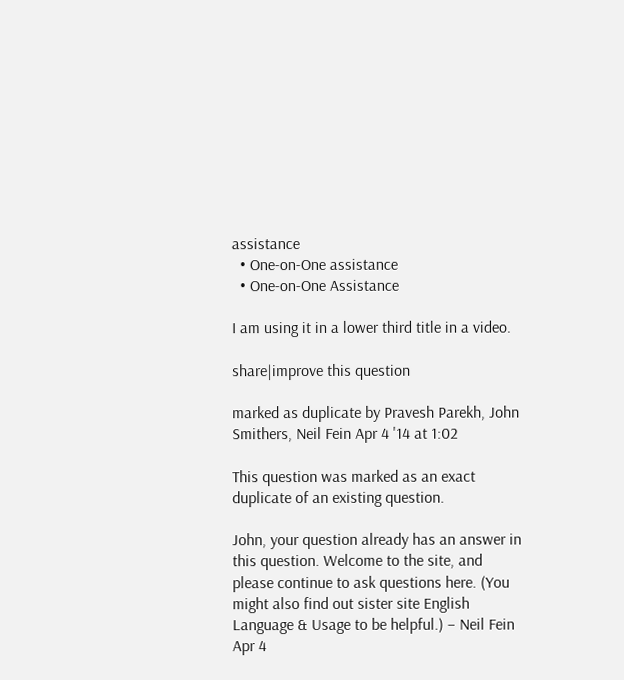assistance
  • One-on-One assistance
  • One-on-One Assistance

I am using it in a lower third title in a video.

share|improve this question

marked as duplicate by Pravesh Parekh, John Smithers, Neil Fein Apr 4 '14 at 1:02

This question was marked as an exact duplicate of an existing question.

John, your question already has an answer in this question. Welcome to the site, and please continue to ask questions here. (You might also find out sister site English Language & Usage to be helpful.) – Neil Fein Apr 4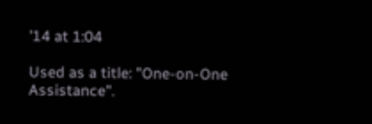'14 at 1:04

Used as a title: "One-on-One Assistance".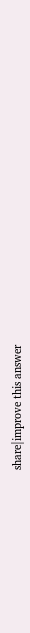share|improve this answer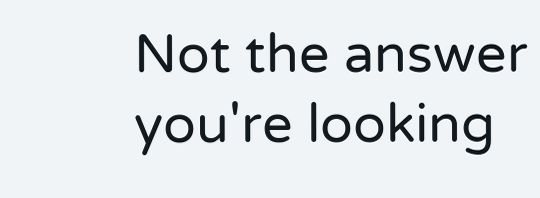Not the answer you're looking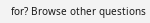for? Browse other questions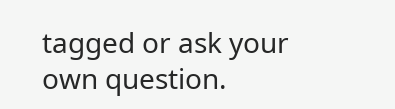tagged or ask your own question.